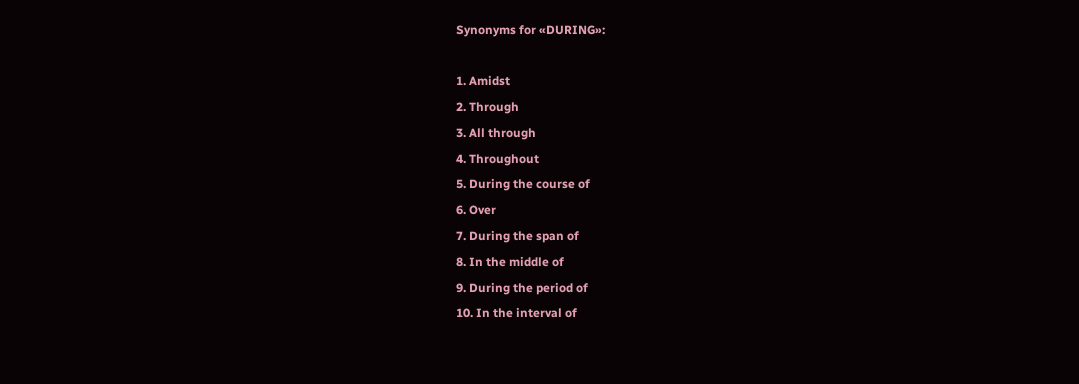Synonyms for «DURING»:

1. Amidst
2. Through
3. All through
4. Throughout
5. During the course of
6. Over
7. During the span of
8. In the middle of
9. During the period of
10. In the interval of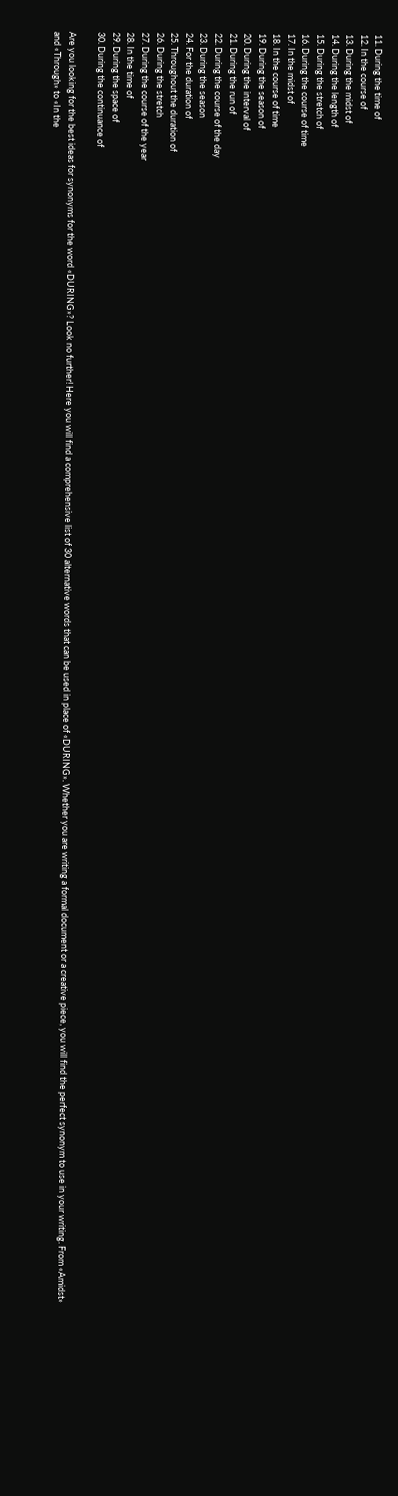11. During the time of
12. In the course of
13. During the midst of
14. During the length of
15. During the stretch of
16. During the course of time
17. In the midst of
18. In the course of time
19. During the season of
20. During the interval of
21. During the run of
22. During the course of the day
23. During the season
24. For the duration of
25. Throughout the duration of
26. During the stretch
27. During the course of the year
28. In the time of
29. During the space of
30. During the continuance of

Are you looking for the best ideas for synonyms for the word «DURING»? Look no further! Here you will find a comprehensive list of 30 alternative words that can be used in place of «DURING». Whether you are writing a formal document or a creative piece, you will find the perfect synonym to use in your writing. From «Amidst» and «Through» to «In the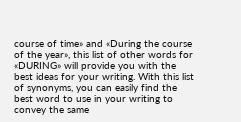course of time» and «During the course of the year», this list of other words for «DURING» will provide you with the best ideas for your writing. With this list of synonyms, you can easily find the best word to use in your writing to convey the same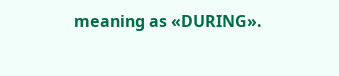meaning as «DURING».